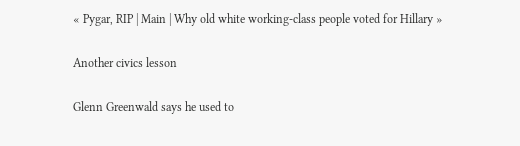« Pygar, RIP | Main | Why old white working-class people voted for Hillary »

Another civics lesson

Glenn Greenwald says he used to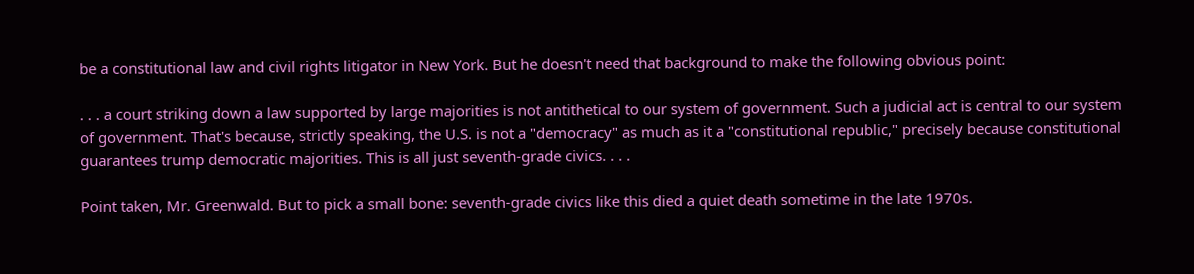be a constitutional law and civil rights litigator in New York. But he doesn't need that background to make the following obvious point:

. . . a court striking down a law supported by large majorities is not antithetical to our system of government. Such a judicial act is central to our system of government. That's because, strictly speaking, the U.S. is not a "democracy" as much as it a "constitutional republic," precisely because constitutional guarantees trump democratic majorities. This is all just seventh-grade civics. . . .

Point taken, Mr. Greenwald. But to pick a small bone: seventh-grade civics like this died a quiet death sometime in the late 1970s.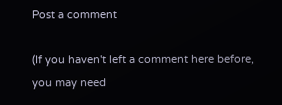Post a comment

(If you haven't left a comment here before, you may need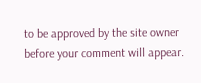to be approved by the site owner before your comment will appear.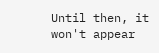Until then, it won't appear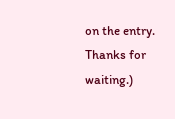on the entry. Thanks for waiting.)